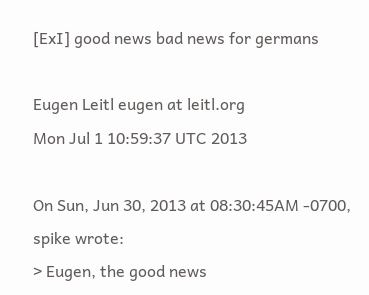[ExI] good news bad news for germans

Eugen Leitl eugen at leitl.org
Mon Jul 1 10:59:37 UTC 2013

On Sun, Jun 30, 2013 at 08:30:45AM -0700, spike wrote:
> Eugen, the good news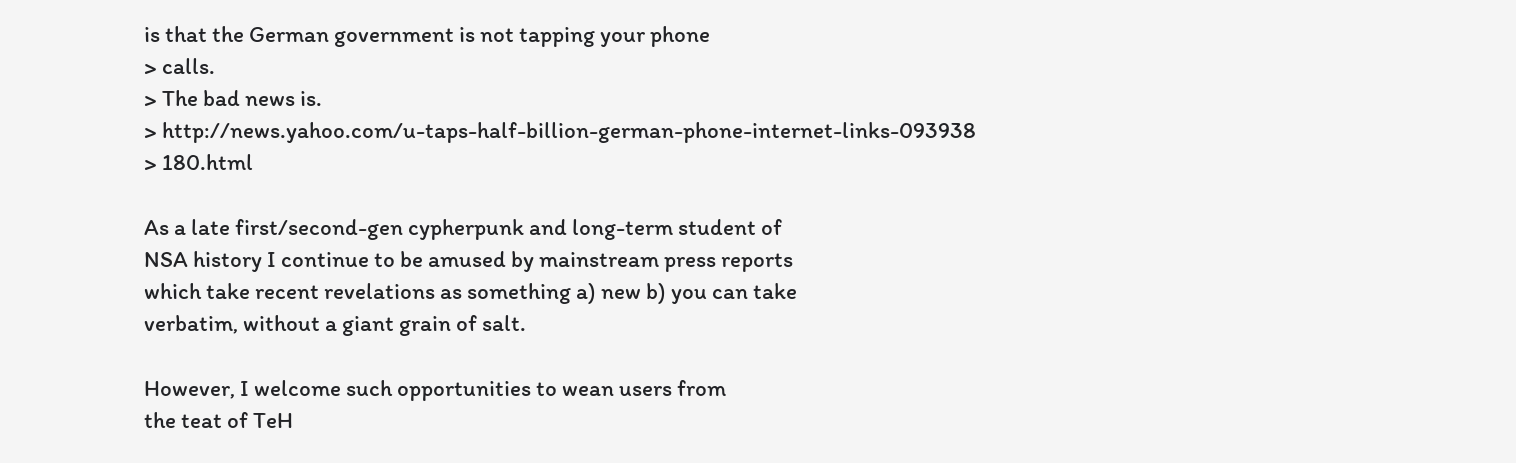is that the German government is not tapping your phone
> calls.
> The bad news is.
> http://news.yahoo.com/u-taps-half-billion-german-phone-internet-links-093938
> 180.html

As a late first/second-gen cypherpunk and long-term student of
NSA history I continue to be amused by mainstream press reports
which take recent revelations as something a) new b) you can take
verbatim, without a giant grain of salt.

However, I welcome such opportunities to wean users from
the teat of TeH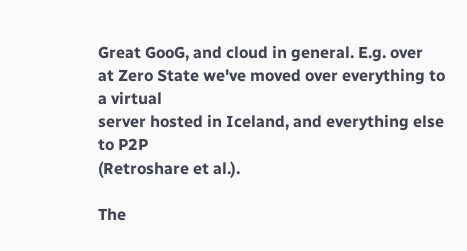Great GooG, and cloud in general. E.g. over
at Zero State we've moved over everything to a virtual
server hosted in Iceland, and everything else to P2P
(Retroshare et al.).

The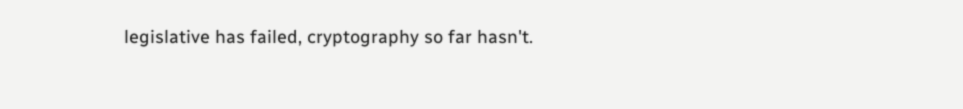legislative has failed, cryptography so far hasn't.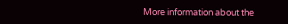More information about the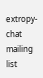extropy-chat mailing list